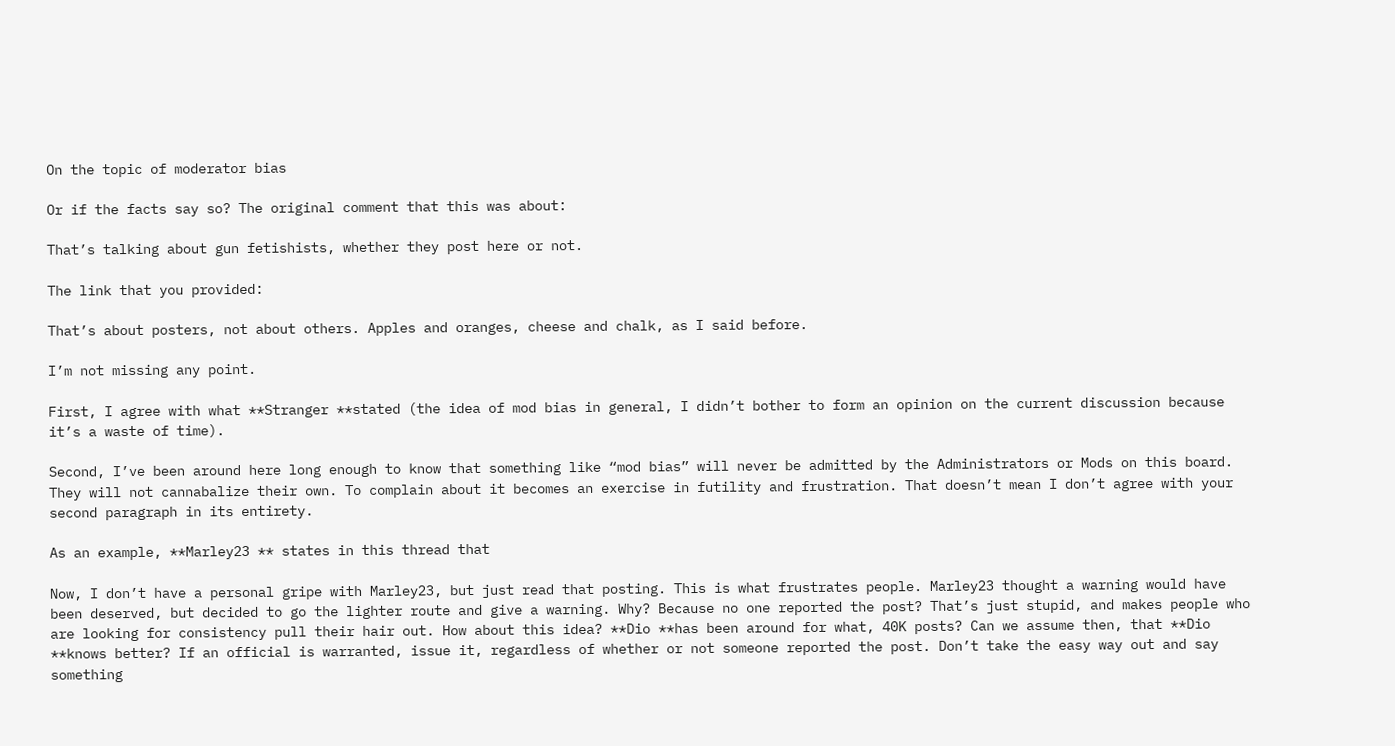On the topic of moderator bias

Or if the facts say so? The original comment that this was about:

That’s talking about gun fetishists, whether they post here or not.

The link that you provided:

That’s about posters, not about others. Apples and oranges, cheese and chalk, as I said before.

I’m not missing any point.

First, I agree with what **Stranger **stated (the idea of mod bias in general, I didn’t bother to form an opinion on the current discussion because it’s a waste of time).

Second, I’ve been around here long enough to know that something like “mod bias” will never be admitted by the Administrators or Mods on this board. They will not cannabalize their own. To complain about it becomes an exercise in futility and frustration. That doesn’t mean I don’t agree with your second paragraph in its entirety.

As an example, **Marley23 ** states in this thread that

Now, I don’t have a personal gripe with Marley23, but just read that posting. This is what frustrates people. Marley23 thought a warning would have been deserved, but decided to go the lighter route and give a warning. Why? Because no one reported the post? That’s just stupid, and makes people who are looking for consistency pull their hair out. How about this idea? **Dio **has been around for what, 40K posts? Can we assume then, that **Dio **knows better? If an official is warranted, issue it, regardless of whether or not someone reported the post. Don’t take the easy way out and say something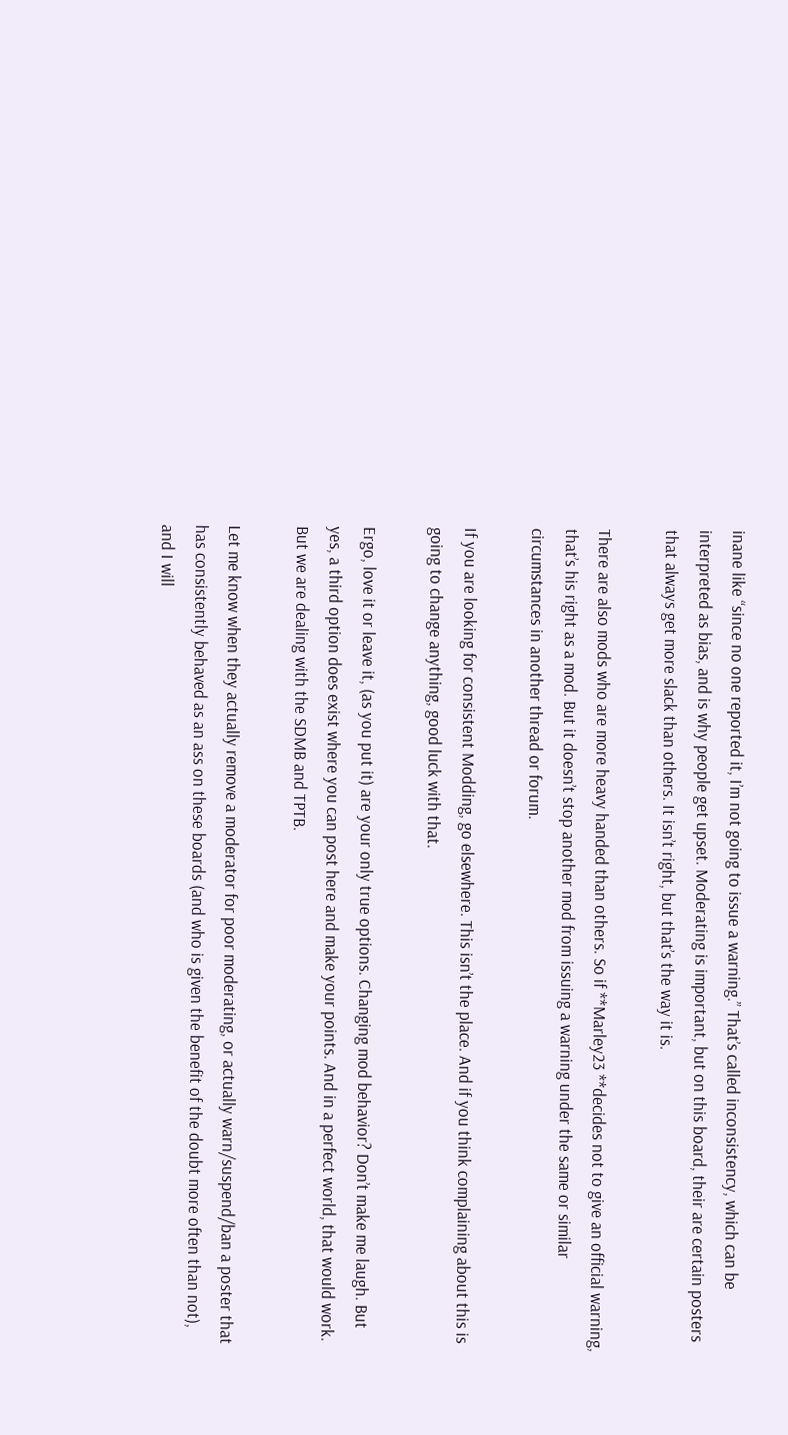inane like “since no one reported it, I’m not going to issue a warning.” That’s called inconsistency, which can be interpreted as bias, and is why people get upset. Moderating is important, but on this board, their are certain posters that always get more slack than others. It isn’t right, but that’s the way it is.

There are also mods who are more heavy handed than others. So if **Marley23 **decides not to give an official warning, that’s his right as a mod. But it doesn’t stop another mod from issuing a warning under the same or similar circumstances in another thread or forum.

If you are looking for consistent Modding, go elsewhere. This isn’t the place. And if you think complaining about this is going to change anything, good luck with that.

Ergo, love it or leave it, (as you put it) are your only true options. Changing mod behavior? Don’t make me laugh. But yes, a third option does exist where you can post here and make your points. And in a perfect world, that would work. But we are dealing with the SDMB and TPTB.

Let me know when they actually remove a moderator for poor moderating, or actually warn/suspend/ban a poster that has consistently behaved as an ass on these boards (and who is given the benefit of the doubt more often than not), and I will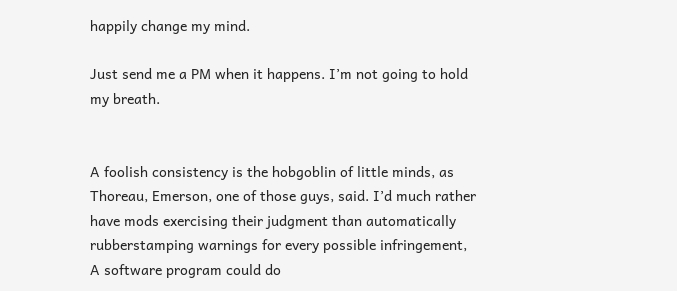happily change my mind.

Just send me a PM when it happens. I’m not going to hold my breath.


A foolish consistency is the hobgoblin of little minds, as Thoreau, Emerson, one of those guys, said. I’d much rather have mods exercising their judgment than automatically rubberstamping warnings for every possible infringement, A software program could do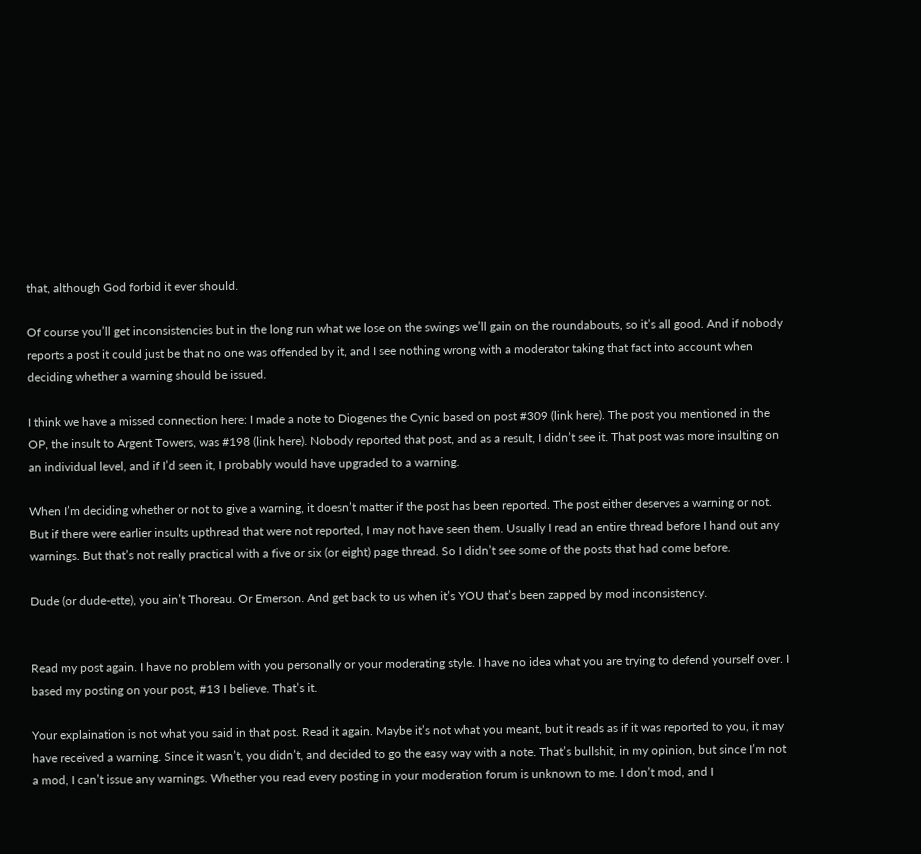that, although God forbid it ever should.

Of course you’ll get inconsistencies but in the long run what we lose on the swings we’ll gain on the roundabouts, so it’s all good. And if nobody reports a post it could just be that no one was offended by it, and I see nothing wrong with a moderator taking that fact into account when deciding whether a warning should be issued.

I think we have a missed connection here: I made a note to Diogenes the Cynic based on post #309 (link here). The post you mentioned in the OP, the insult to Argent Towers, was #198 (link here). Nobody reported that post, and as a result, I didn’t see it. That post was more insulting on an individual level, and if I’d seen it, I probably would have upgraded to a warning.

When I’m deciding whether or not to give a warning, it doesn’t matter if the post has been reported. The post either deserves a warning or not. But if there were earlier insults upthread that were not reported, I may not have seen them. Usually I read an entire thread before I hand out any warnings. But that’s not really practical with a five or six (or eight) page thread. So I didn’t see some of the posts that had come before.

Dude (or dude-ette), you ain’t Thoreau. Or Emerson. And get back to us when it’s YOU that’s been zapped by mod inconsistency.


Read my post again. I have no problem with you personally or your moderating style. I have no idea what you are trying to defend yourself over. I based my posting on your post, #13 I believe. That’s it.

Your explaination is not what you said in that post. Read it again. Maybe it’s not what you meant, but it reads as if it was reported to you, it may have received a warning. Since it wasn’t, you didn’t, and decided to go the easy way with a note. That’s bullshit, in my opinion, but since I’m not a mod, I can’t issue any warnings. Whether you read every posting in your moderation forum is unknown to me. I don’t mod, and I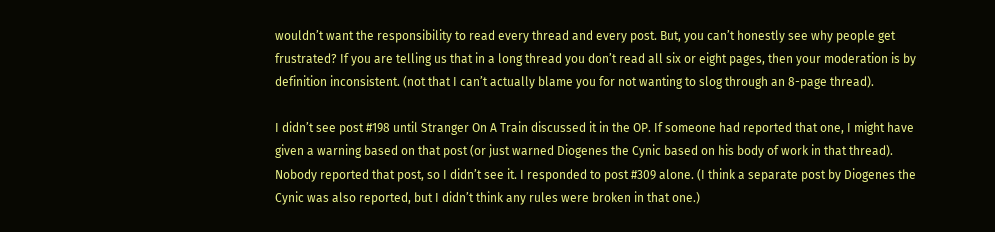wouldn’t want the responsibility to read every thread and every post. But, you can’t honestly see why people get frustrated? If you are telling us that in a long thread you don’t read all six or eight pages, then your moderation is by definition inconsistent. (not that I can’t actually blame you for not wanting to slog through an 8-page thread).

I didn’t see post #198 until Stranger On A Train discussed it in the OP. If someone had reported that one, I might have given a warning based on that post (or just warned Diogenes the Cynic based on his body of work in that thread). Nobody reported that post, so I didn’t see it. I responded to post #309 alone. (I think a separate post by Diogenes the Cynic was also reported, but I didn’t think any rules were broken in that one.)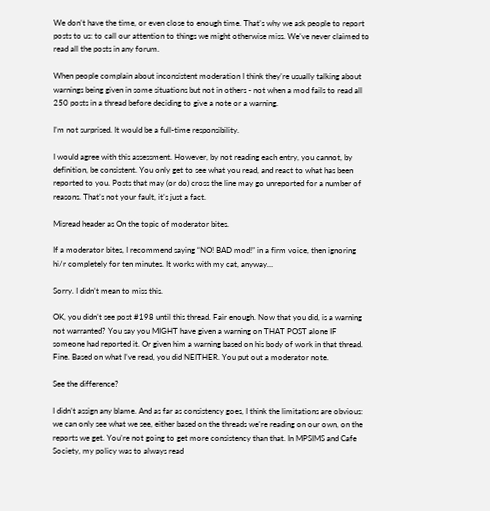We don’t have the time, or even close to enough time. That’s why we ask people to report posts to us: to call our attention to things we might otherwise miss. We’ve never claimed to read all the posts in any forum.

When people complain about inconsistent moderation I think they’re usually talking about warnings being given in some situations but not in others - not when a mod fails to read all 250 posts in a thread before deciding to give a note or a warning.

I’m not surprised. It would be a full-time responsibility.

I would agree with this assessment. However, by not reading each entry, you cannot, by definition, be consistent. You only get to see what you read, and react to what has been reported to you. Posts that may (or do) cross the line may go unreported for a number of reasons. That’s not your fault, it’s just a fact.

Misread header as On the topic of moderator bites.

If a moderator bites, I recommend saying “NO! BAD mod!” in a firm voice, then ignoring hi/r completely for ten minutes. It works with my cat, anyway…

Sorry. I didn’t mean to miss this.

OK, you didn’t see post #198 until this thread. Fair enough. Now that you did, is a warning not warranted? You say you MIGHT have given a warning on THAT POST alone IF someone had reported it. Or given him a warning based on his body of work in that thread. Fine. Based on what I’ve read, you did NEITHER. You put out a moderator note.

See the difference?

I didn’t assign any blame. And as far as consistency goes, I think the limitations are obvious: we can only see what we see, either based on the threads we’re reading on our own, on the reports we get. You’re not going to get more consistency than that. In MPSIMS and Cafe Society, my policy was to always read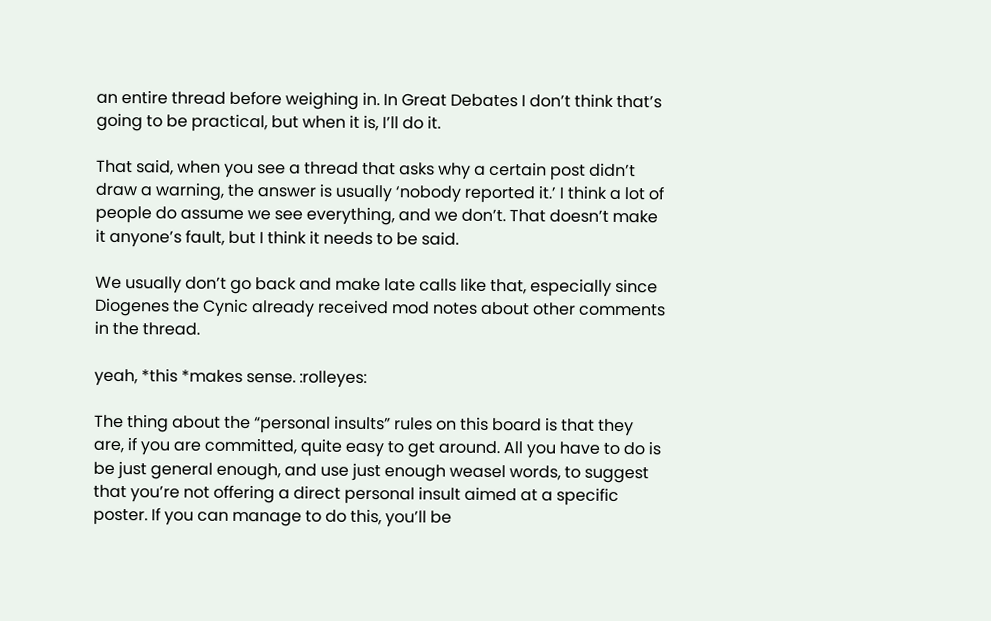an entire thread before weighing in. In Great Debates I don’t think that’s going to be practical, but when it is, I’ll do it.

That said, when you see a thread that asks why a certain post didn’t draw a warning, the answer is usually ‘nobody reported it.’ I think a lot of people do assume we see everything, and we don’t. That doesn’t make it anyone’s fault, but I think it needs to be said.

We usually don’t go back and make late calls like that, especially since Diogenes the Cynic already received mod notes about other comments in the thread.

yeah, *this *makes sense. :rolleyes:

The thing about the “personal insults” rules on this board is that they are, if you are committed, quite easy to get around. All you have to do is be just general enough, and use just enough weasel words, to suggest that you’re not offering a direct personal insult aimed at a specific poster. If you can manage to do this, you’ll be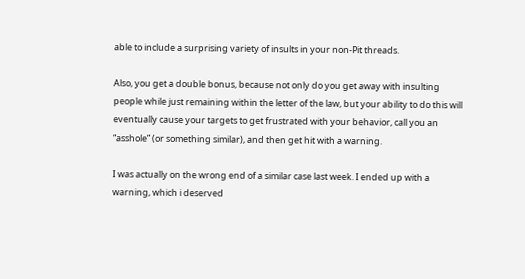able to include a surprising variety of insults in your non-Pit threads.

Also, you get a double bonus, because not only do you get away with insulting people while just remaining within the letter of the law, but your ability to do this will eventually cause your targets to get frustrated with your behavior, call you an “asshole” (or something similar), and then get hit with a warning.

I was actually on the wrong end of a similar case last week. I ended up with a warning, which i deserved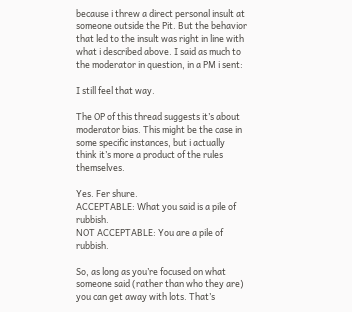because i threw a direct personal insult at someone outside the Pit. But the behavior that led to the insult was right in line with what i described above. I said as much to the moderator in question, in a PM i sent:

I still feel that way.

The OP of this thread suggests it’s about moderator bias. This might be the case in some specific instances, but i actually think it’s more a product of the rules themselves.

Yes. Fer shure.
ACCEPTABLE: What you said is a pile of rubbish.
NOT ACCEPTABLE: You are a pile of rubbish.

So, as long as you’re focused on what someone said (rather than who they are) you can get away with lots. That’s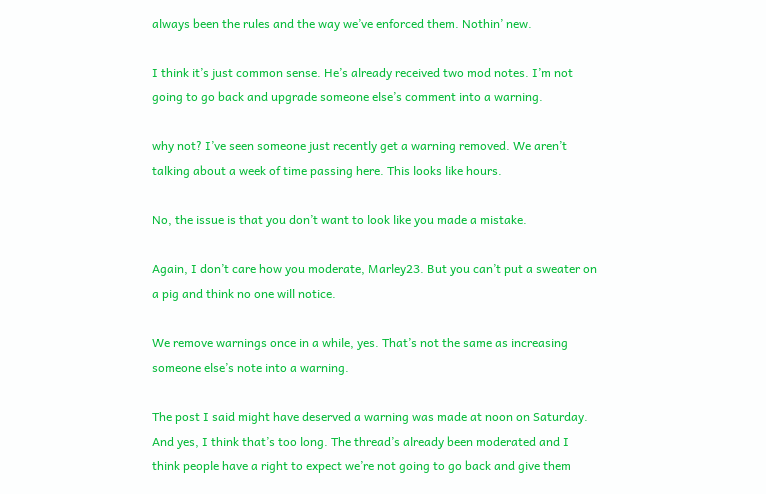always been the rules and the way we’ve enforced them. Nothin’ new.

I think it’s just common sense. He’s already received two mod notes. I’m not going to go back and upgrade someone else’s comment into a warning.

why not? I’ve seen someone just recently get a warning removed. We aren’t talking about a week of time passing here. This looks like hours.

No, the issue is that you don’t want to look like you made a mistake.

Again, I don’t care how you moderate, Marley23. But you can’t put a sweater on a pig and think no one will notice.

We remove warnings once in a while, yes. That’s not the same as increasing someone else’s note into a warning.

The post I said might have deserved a warning was made at noon on Saturday. And yes, I think that’s too long. The thread’s already been moderated and I think people have a right to expect we’re not going to go back and give them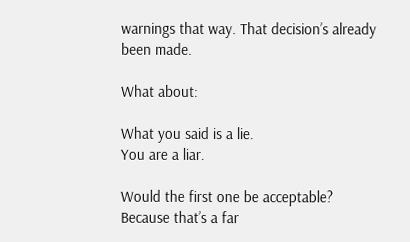warnings that way. That decision’s already been made.

What about:

What you said is a lie.
You are a liar.

Would the first one be acceptable? Because that’s a far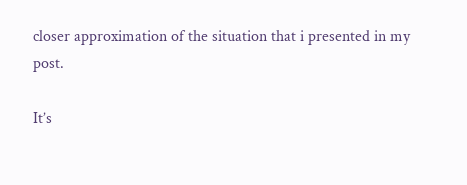closer approximation of the situation that i presented in my post.

It’s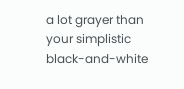a lot grayer than your simplistic black-and-white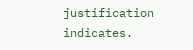justification indicates.